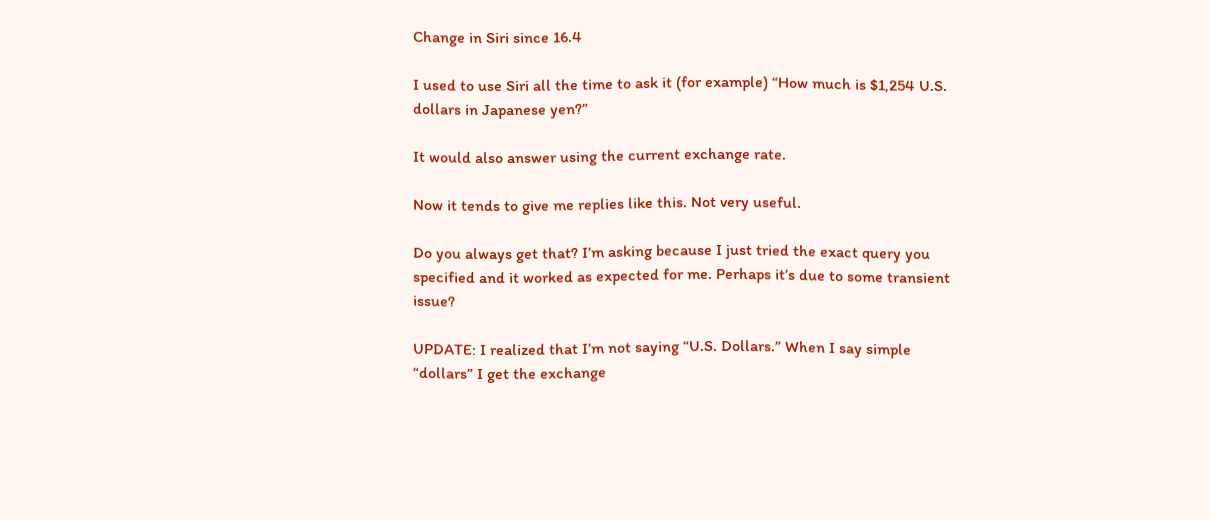Change in Siri since 16.4

I used to use Siri all the time to ask it (for example) “How much is $1,254 U.S. dollars in Japanese yen?”

It would also answer using the current exchange rate.

Now it tends to give me replies like this. Not very useful.

Do you always get that? I’m asking because I just tried the exact query you specified and it worked as expected for me. Perhaps it’s due to some transient issue?

UPDATE: I realized that I’m not saying “U.S. Dollars.” When I say simple “dollars” I get the exchange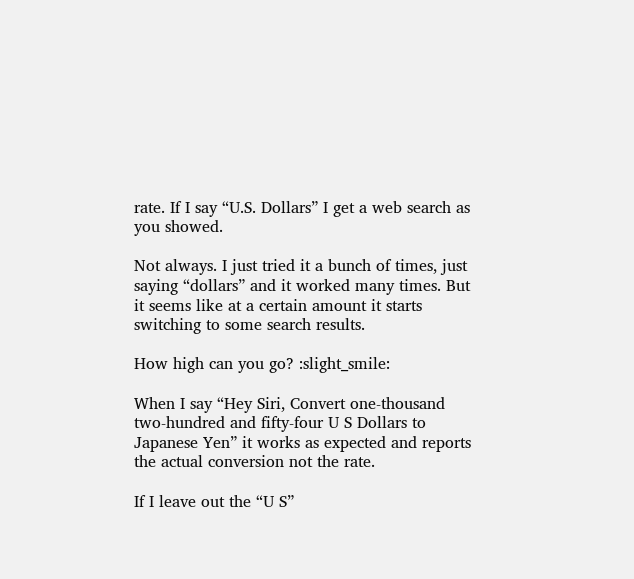rate. If I say “U.S. Dollars” I get a web search as you showed.

Not always. I just tried it a bunch of times, just saying “dollars” and it worked many times. But it seems like at a certain amount it starts switching to some search results.

How high can you go? :slight_smile:

When I say “Hey Siri, Convert one-thousand two-hundred and fifty-four U S Dollars to Japanese Yen” it works as expected and reports the actual conversion not the rate.

If I leave out the “U S”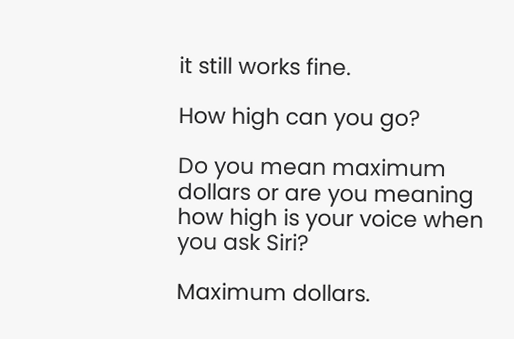it still works fine.

How high can you go?

Do you mean maximum dollars or are you meaning how high is your voice when you ask Siri?

Maximum dollars.